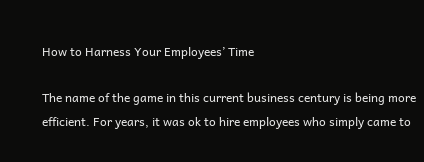How to Harness Your Employees’ Time

The name of the game in this current business century is being more efficient. For years, it was ok to hire employees who simply came to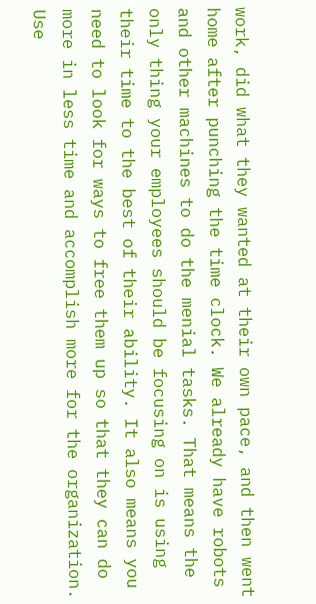work, did what they wanted at their own pace, and then went home after punching the time clock. We already have robots and other machines to do the menial tasks. That means the only thing your employees should be focusing on is using their time to the best of their ability. It also means you need to look for ways to free them up so that they can do more in less time and accomplish more for the organization. Use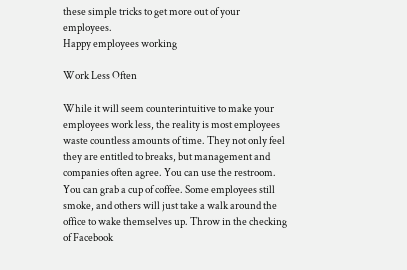these simple tricks to get more out of your employees.
Happy employees working

Work Less Often

While it will seem counterintuitive to make your employees work less, the reality is most employees waste countless amounts of time. They not only feel they are entitled to breaks, but management and companies often agree. You can use the restroom. You can grab a cup of coffee. Some employees still smoke, and others will just take a walk around the office to wake themselves up. Throw in the checking of Facebook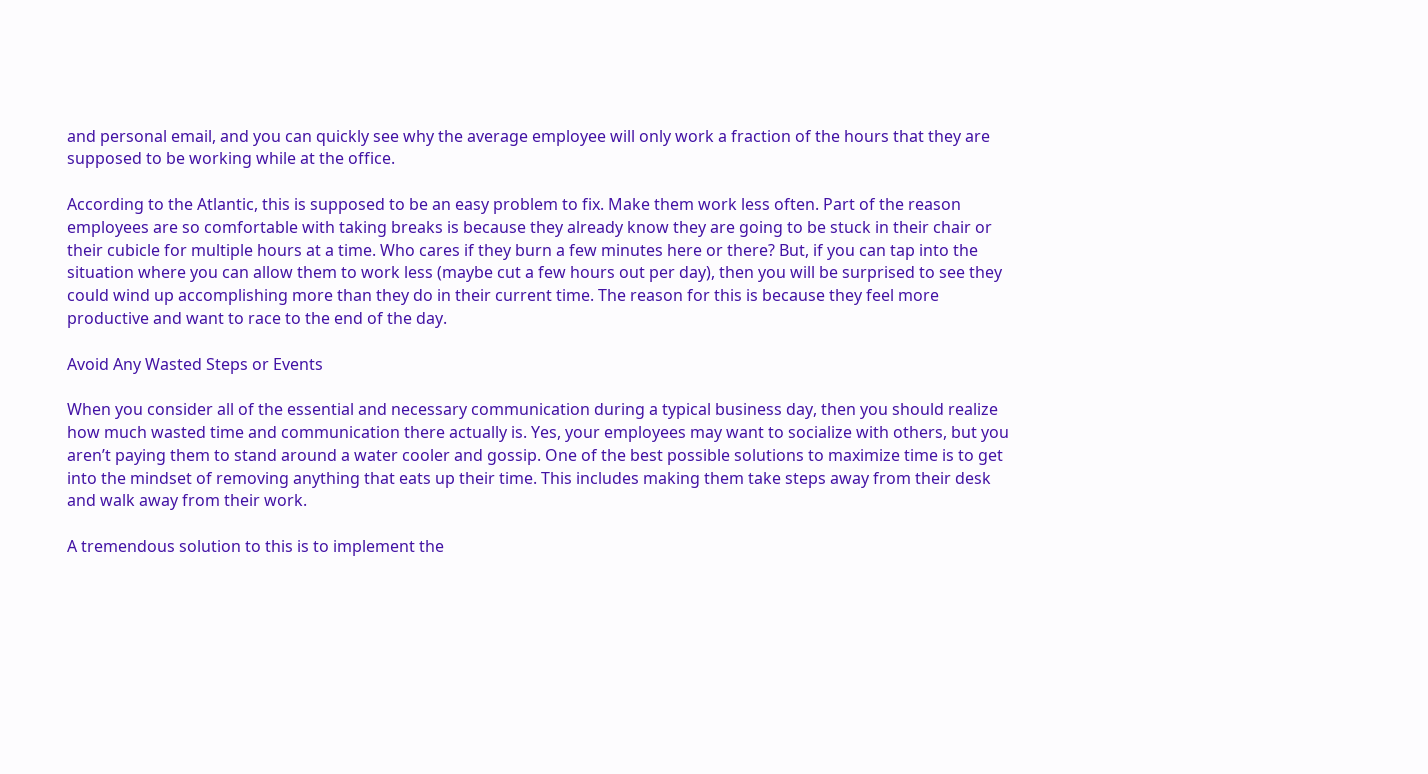and personal email, and you can quickly see why the average employee will only work a fraction of the hours that they are supposed to be working while at the office.

According to the Atlantic, this is supposed to be an easy problem to fix. Make them work less often. Part of the reason employees are so comfortable with taking breaks is because they already know they are going to be stuck in their chair or their cubicle for multiple hours at a time. Who cares if they burn a few minutes here or there? But, if you can tap into the situation where you can allow them to work less (maybe cut a few hours out per day), then you will be surprised to see they could wind up accomplishing more than they do in their current time. The reason for this is because they feel more productive and want to race to the end of the day.

Avoid Any Wasted Steps or Events

When you consider all of the essential and necessary communication during a typical business day, then you should realize how much wasted time and communication there actually is. Yes, your employees may want to socialize with others, but you aren’t paying them to stand around a water cooler and gossip. One of the best possible solutions to maximize time is to get into the mindset of removing anything that eats up their time. This includes making them take steps away from their desk and walk away from their work.

A tremendous solution to this is to implement the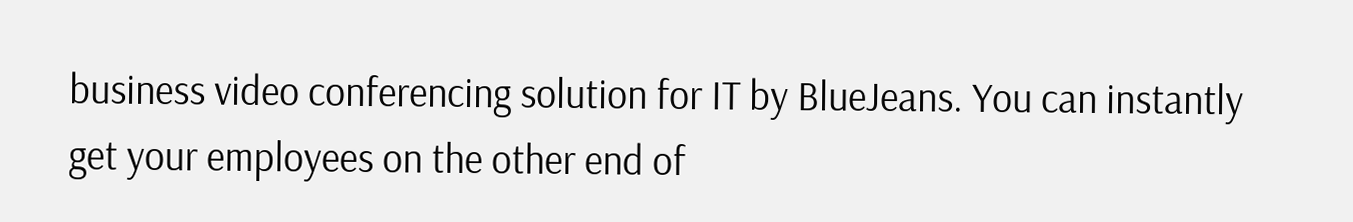business video conferencing solution for IT by BlueJeans. You can instantly get your employees on the other end of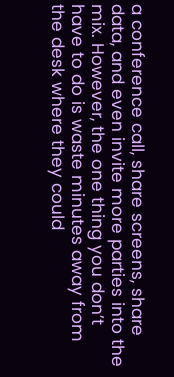a conference call, share screens, share data, and even invite more parties into the mix. However, the one thing you don’t have to do is waste minutes away from the desk where they could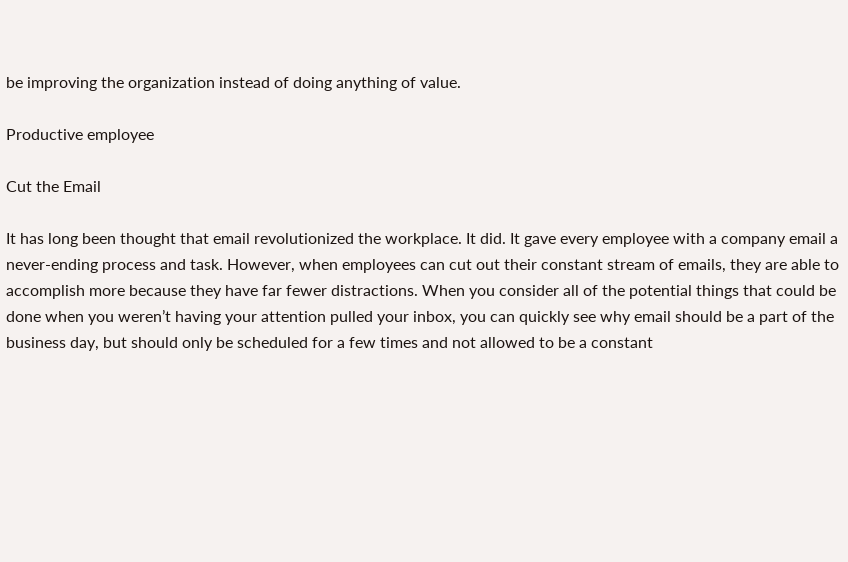be improving the organization instead of doing anything of value.

Productive employee

Cut the Email

It has long been thought that email revolutionized the workplace. It did. It gave every employee with a company email a never-ending process and task. However, when employees can cut out their constant stream of emails, they are able to accomplish more because they have far fewer distractions. When you consider all of the potential things that could be done when you weren’t having your attention pulled your inbox, you can quickly see why email should be a part of the business day, but should only be scheduled for a few times and not allowed to be a constant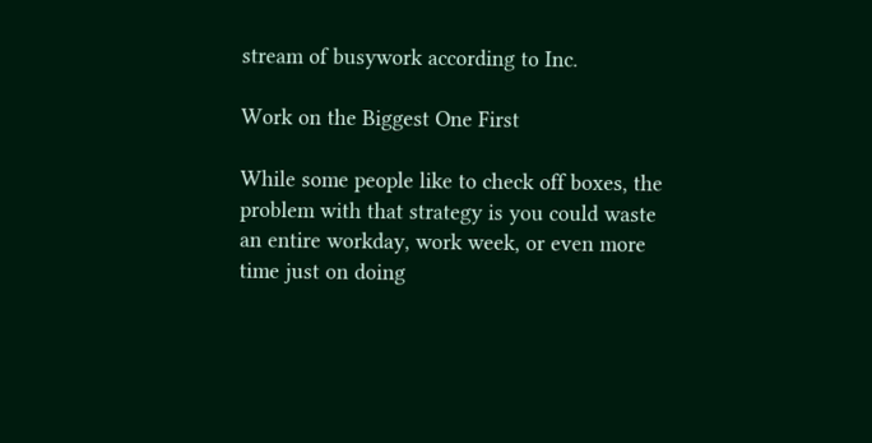stream of busywork according to Inc.

Work on the Biggest One First

While some people like to check off boxes, the problem with that strategy is you could waste an entire workday, work week, or even more time just on doing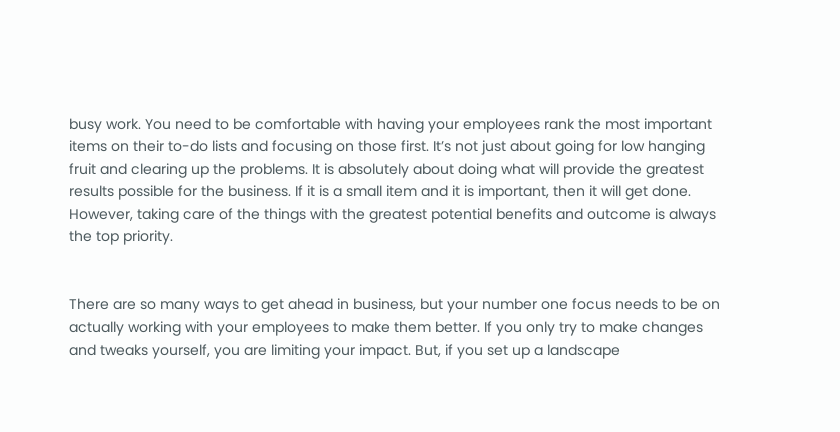busy work. You need to be comfortable with having your employees rank the most important items on their to-do lists and focusing on those first. It’s not just about going for low hanging fruit and clearing up the problems. It is absolutely about doing what will provide the greatest results possible for the business. If it is a small item and it is important, then it will get done. However, taking care of the things with the greatest potential benefits and outcome is always the top priority.


There are so many ways to get ahead in business, but your number one focus needs to be on actually working with your employees to make them better. If you only try to make changes and tweaks yourself, you are limiting your impact. But, if you set up a landscape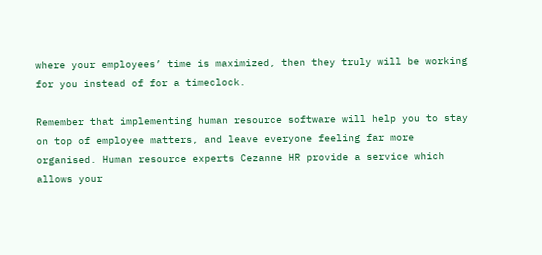where your employees’ time is maximized, then they truly will be working for you instead of for a timeclock.

Remember that implementing human resource software will help you to stay on top of employee matters, and leave everyone feeling far more organised. Human resource experts Cezanne HR provide a service which allows your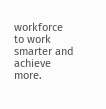workforce to work smarter and achieve more.